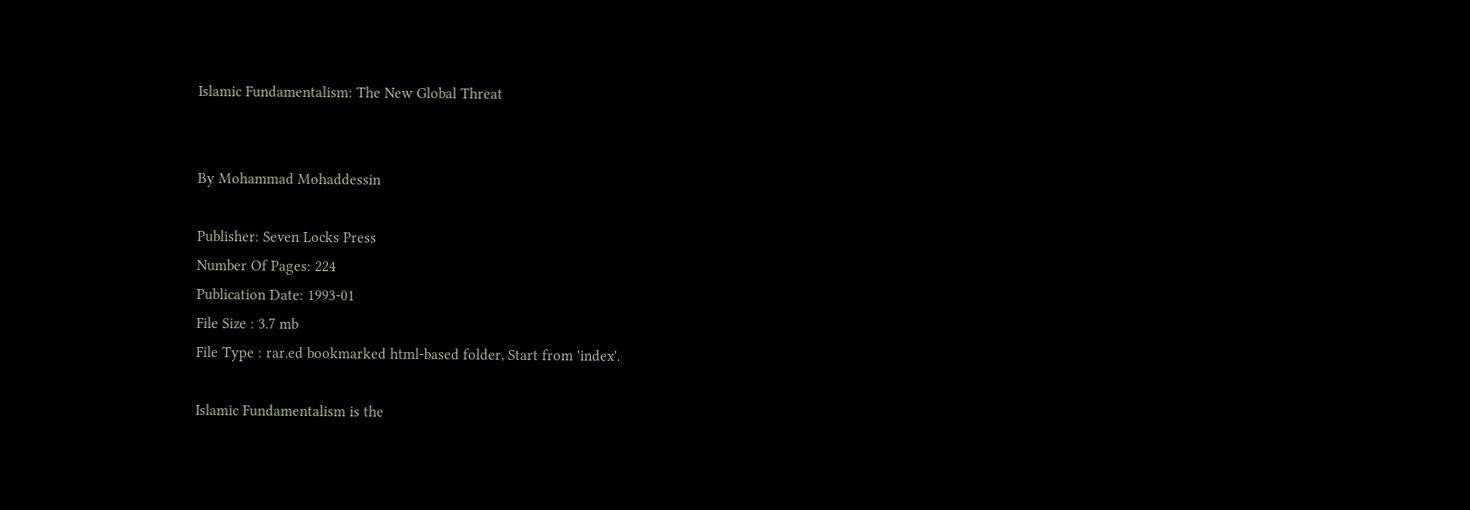Islamic Fundamentalism: The New Global Threat


By Mohammad Mohaddessin

Publisher: Seven Locks Press
Number Of Pages: 224
Publication Date: 1993-01
File Size : 3.7 mb
File Type : rar.ed bookmarked html-based folder, Start from 'index'.

Islamic Fundamentalism is the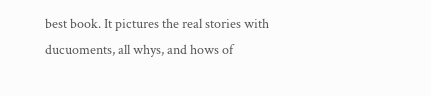best book. It pictures the real stories with ducuoments, all whys, and hows of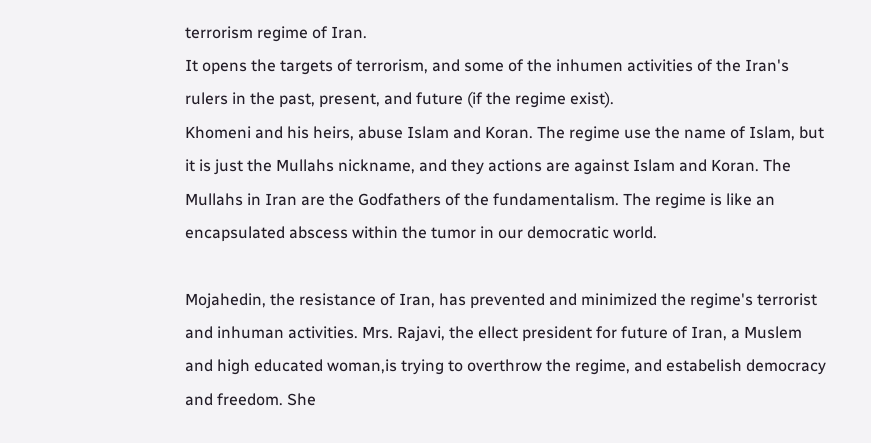terrorism regime of Iran.
It opens the targets of terrorism, and some of the inhumen activities of the Iran's rulers in the past, present, and future (if the regime exist).
Khomeni and his heirs, abuse Islam and Koran. The regime use the name of Islam, but it is just the Mullahs nickname, and they actions are against Islam and Koran. The Mullahs in Iran are the Godfathers of the fundamentalism. The regime is like an encapsulated abscess within the tumor in our democratic world.

Mojahedin, the resistance of Iran, has prevented and minimized the regime's terrorist and inhuman activities. Mrs. Rajavi, the ellect president for future of Iran, a Muslem and high educated woman,is trying to overthrow the regime, and estabelish democracy and freedom. She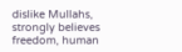dislike Mullahs, strongly believes freedom, human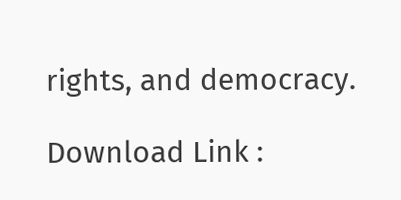rights, and democracy.

Download Link :